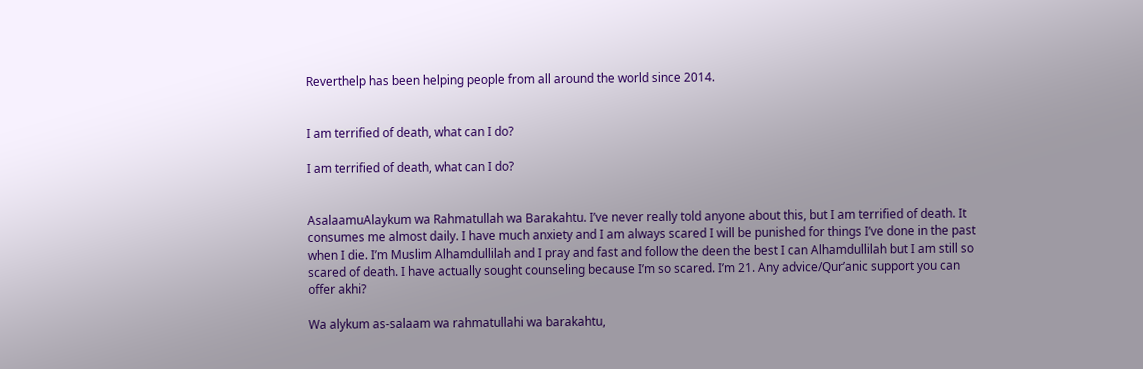Reverthelp has been helping people from all around the world since 2014.


I am terrified of death, what can I do?

I am terrified of death, what can I do?


AsalaamuAlaykum wa Rahmatullah wa Barakahtu. I’ve never really told anyone about this, but I am terrified of death. It consumes me almost daily. I have much anxiety and I am always scared I will be punished for things I’ve done in the past when I die. I’m Muslim Alhamdullilah and I pray and fast and follow the deen the best I can Alhamdullilah but I am still so scared of death. I have actually sought counseling because I’m so scared. I’m 21. Any advice/Qur’anic support you can offer akhi?

Wa alykum as-salaam wa rahmatullahi wa barakahtu,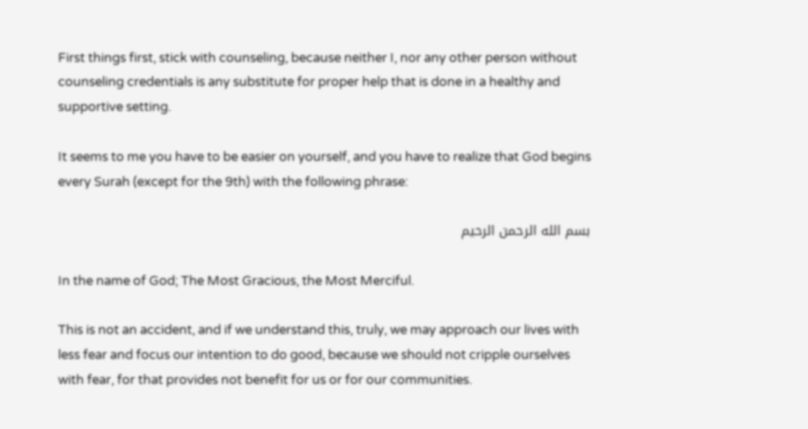First things first, stick with counseling, because neither I, nor any other person without counseling credentials is any substitute for proper help that is done in a healthy and supportive setting.

It seems to me you have to be easier on yourself, and you have to realize that God begins every Surah (except for the 9th) with the following phrase:

بسم الله الرحمن الرحيم

In the name of God; The Most Gracious, the Most Merciful.

This is not an accident, and if we understand this, truly, we may approach our lives with less fear and focus our intention to do good, because we should not cripple ourselves with fear, for that provides not benefit for us or for our communities.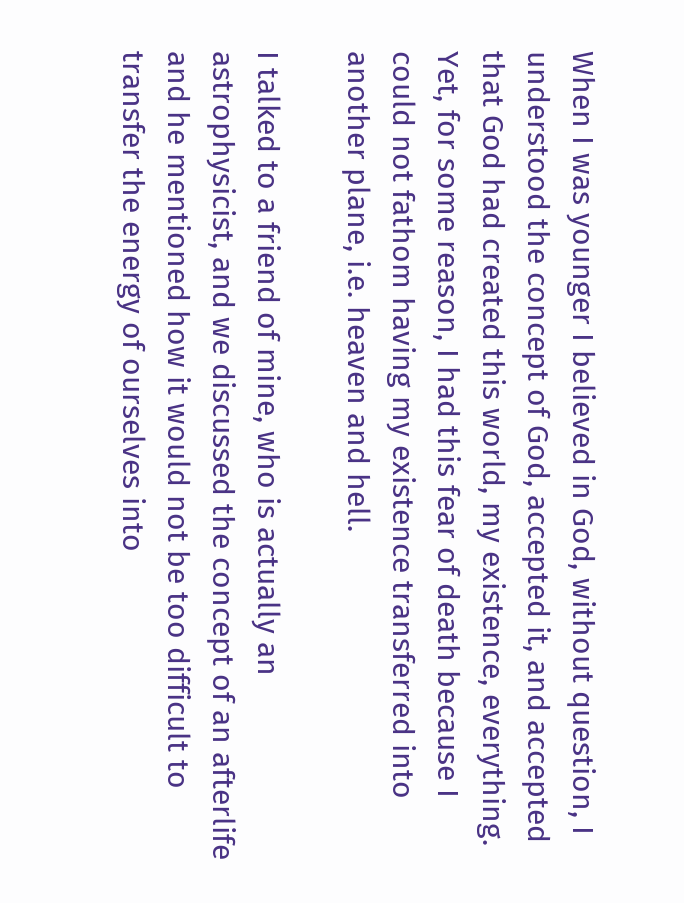When I was younger I believed in God, without question, I understood the concept of God, accepted it, and accepted that God had created this world, my existence, everything. Yet, for some reason, I had this fear of death because I could not fathom having my existence transferred into another plane, i.e. heaven and hell.

I talked to a friend of mine, who is actually an astrophysicist, and we discussed the concept of an afterlife and he mentioned how it would not be too difficult to transfer the energy of ourselves into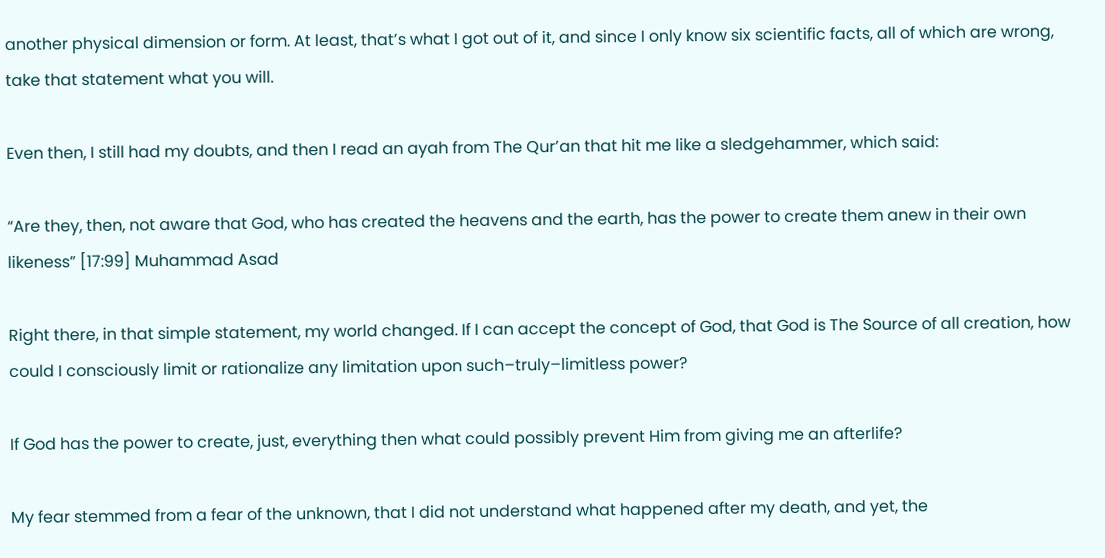another physical dimension or form. At least, that’s what I got out of it, and since I only know six scientific facts, all of which are wrong, take that statement what you will.

Even then, I still had my doubts, and then I read an ayah from The Qur’an that hit me like a sledgehammer, which said:

“Are they, then, not aware that God, who has created the heavens and the earth, has the power to create them anew in their own likeness” [17:99] Muhammad Asad

Right there, in that simple statement, my world changed. If I can accept the concept of God, that God is The Source of all creation, how could I consciously limit or rationalize any limitation upon such–truly–limitless power?

If God has the power to create, just, everything then what could possibly prevent Him from giving me an afterlife?

My fear stemmed from a fear of the unknown, that I did not understand what happened after my death, and yet, the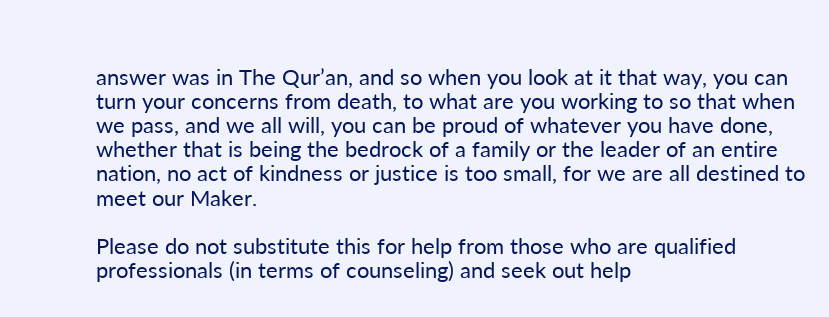answer was in The Qur’an, and so when you look at it that way, you can turn your concerns from death, to what are you working to so that when we pass, and we all will, you can be proud of whatever you have done, whether that is being the bedrock of a family or the leader of an entire nation, no act of kindness or justice is too small, for we are all destined to meet our Maker.

Please do not substitute this for help from those who are qualified professionals (in terms of counseling) and seek out help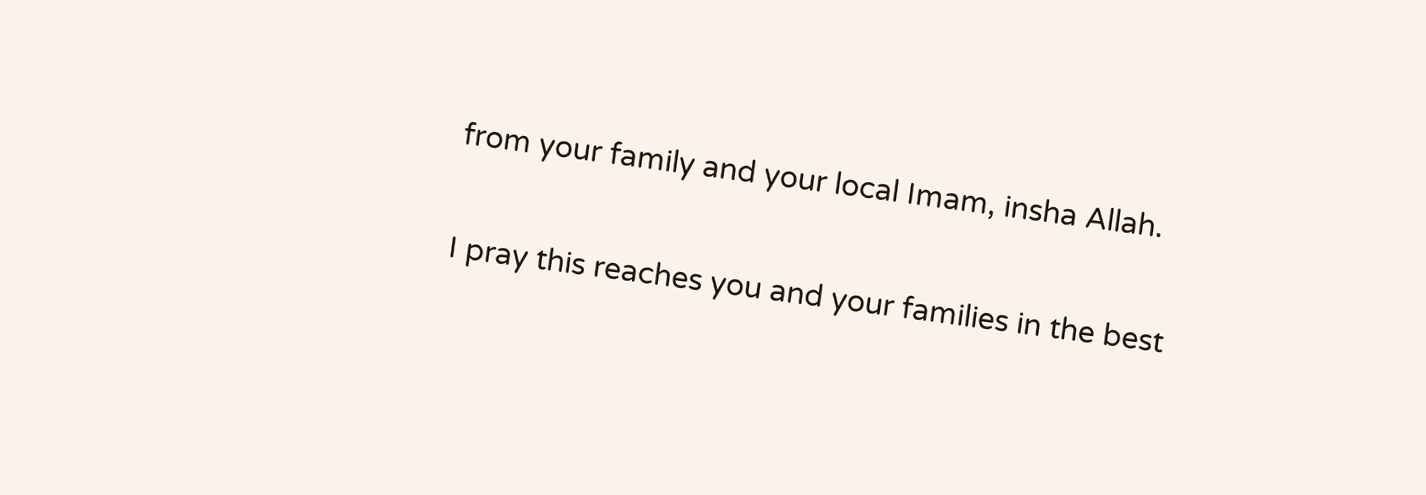from your family and your local Imam, insha Allah.

I pray this reaches you and your families in the best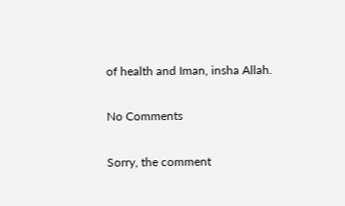of health and Iman, insha Allah.

No Comments

Sorry, the comment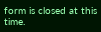form is closed at this time.